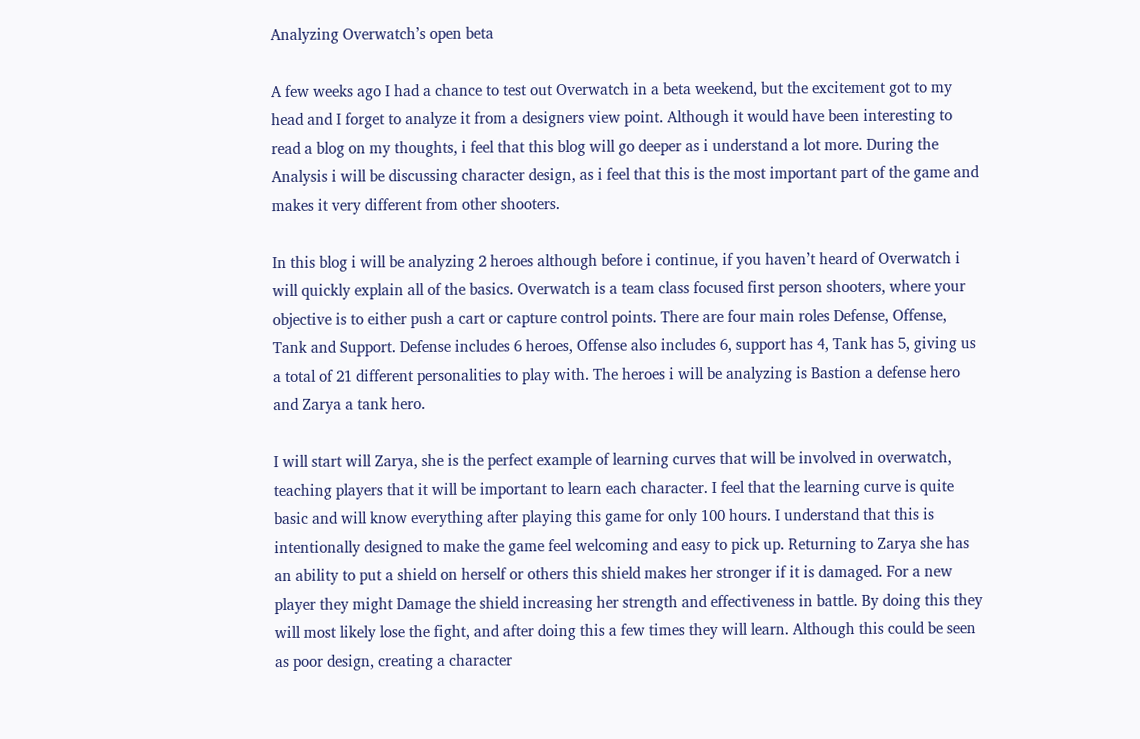Analyzing Overwatch’s open beta

A few weeks ago I had a chance to test out Overwatch in a beta weekend, but the excitement got to my head and I forget to analyze it from a designers view point. Although it would have been interesting to read a blog on my thoughts, i feel that this blog will go deeper as i understand a lot more. During the Analysis i will be discussing character design, as i feel that this is the most important part of the game and makes it very different from other shooters.

In this blog i will be analyzing 2 heroes although before i continue, if you haven’t heard of Overwatch i will quickly explain all of the basics. Overwatch is a team class focused first person shooters, where your objective is to either push a cart or capture control points. There are four main roles Defense, Offense, Tank and Support. Defense includes 6 heroes, Offense also includes 6, support has 4, Tank has 5, giving us a total of 21 different personalities to play with. The heroes i will be analyzing is Bastion a defense hero and Zarya a tank hero.

I will start will Zarya, she is the perfect example of learning curves that will be involved in overwatch, teaching players that it will be important to learn each character. I feel that the learning curve is quite basic and will know everything after playing this game for only 100 hours. I understand that this is intentionally designed to make the game feel welcoming and easy to pick up. Returning to Zarya she has an ability to put a shield on herself or others this shield makes her stronger if it is damaged. For a new player they might Damage the shield increasing her strength and effectiveness in battle. By doing this they will most likely lose the fight, and after doing this a few times they will learn. Although this could be seen as poor design, creating a character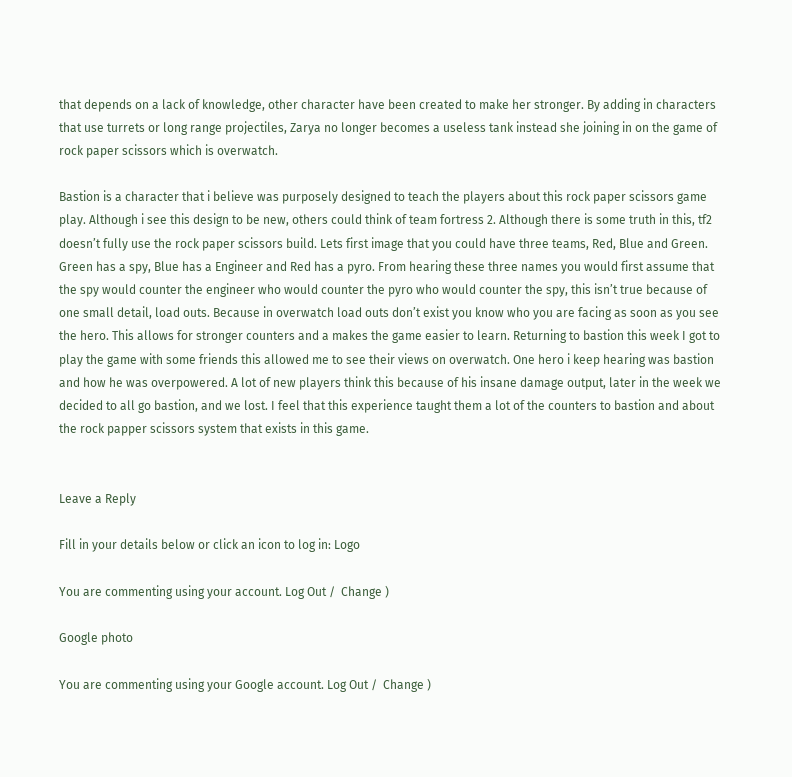that depends on a lack of knowledge, other character have been created to make her stronger. By adding in characters that use turrets or long range projectiles, Zarya no longer becomes a useless tank instead she joining in on the game of rock paper scissors which is overwatch.

Bastion is a character that i believe was purposely designed to teach the players about this rock paper scissors game play. Although i see this design to be new, others could think of team fortress 2. Although there is some truth in this, tf2 doesn’t fully use the rock paper scissors build. Lets first image that you could have three teams, Red, Blue and Green. Green has a spy, Blue has a Engineer and Red has a pyro. From hearing these three names you would first assume that the spy would counter the engineer who would counter the pyro who would counter the spy, this isn’t true because of one small detail, load outs. Because in overwatch load outs don’t exist you know who you are facing as soon as you see the hero. This allows for stronger counters and a makes the game easier to learn. Returning to bastion this week I got to play the game with some friends this allowed me to see their views on overwatch. One hero i keep hearing was bastion and how he was overpowered. A lot of new players think this because of his insane damage output, later in the week we decided to all go bastion, and we lost. I feel that this experience taught them a lot of the counters to bastion and about the rock papper scissors system that exists in this game.


Leave a Reply

Fill in your details below or click an icon to log in: Logo

You are commenting using your account. Log Out /  Change )

Google photo

You are commenting using your Google account. Log Out /  Change )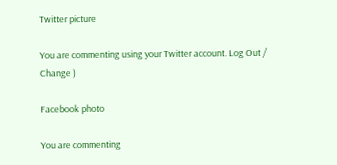Twitter picture

You are commenting using your Twitter account. Log Out /  Change )

Facebook photo

You are commenting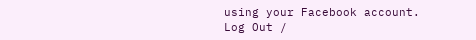using your Facebook account. Log Out /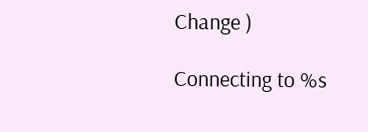Change )

Connecting to %s